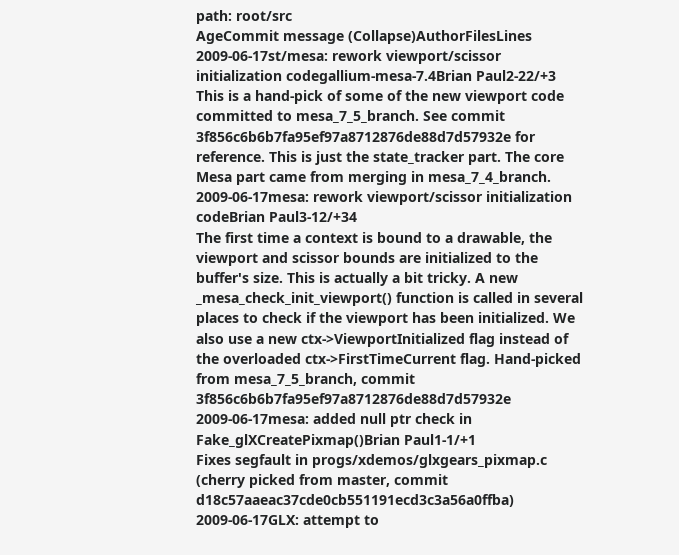path: root/src
AgeCommit message (Collapse)AuthorFilesLines
2009-06-17st/mesa: rework viewport/scissor initialization codegallium-mesa-7.4Brian Paul2-22/+3
This is a hand-pick of some of the new viewport code committed to mesa_7_5_branch. See commit 3f856c6b6b7fa95ef97a8712876de88d7d57932e for reference. This is just the state_tracker part. The core Mesa part came from merging in mesa_7_4_branch.
2009-06-17mesa: rework viewport/scissor initialization codeBrian Paul3-12/+34
The first time a context is bound to a drawable, the viewport and scissor bounds are initialized to the buffer's size. This is actually a bit tricky. A new _mesa_check_init_viewport() function is called in several places to check if the viewport has been initialized. We also use a new ctx->ViewportInitialized flag instead of the overloaded ctx->FirstTimeCurrent flag. Hand-picked from mesa_7_5_branch, commit 3f856c6b6b7fa95ef97a8712876de88d7d57932e
2009-06-17mesa: added null ptr check in Fake_glXCreatePixmap()Brian Paul1-1/+1
Fixes segfault in progs/xdemos/glxgears_pixmap.c (cherry picked from master, commit d18c57aaeac37cde0cb551191ecd3c3a56a0ffba)
2009-06-17GLX: attempt to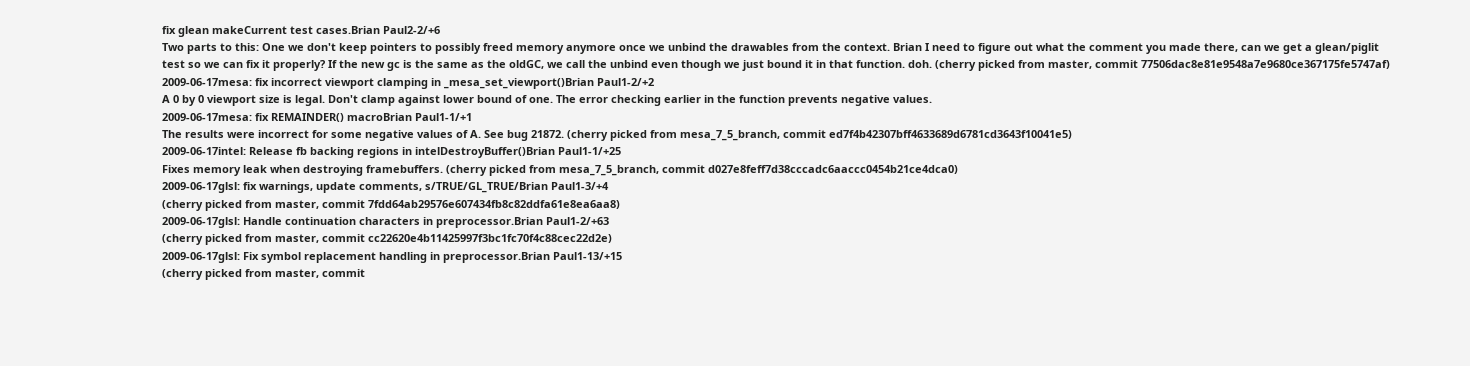fix glean makeCurrent test cases.Brian Paul2-2/+6
Two parts to this: One we don't keep pointers to possibly freed memory anymore once we unbind the drawables from the context. Brian I need to figure out what the comment you made there, can we get a glean/piglit test so we can fix it properly? If the new gc is the same as the oldGC, we call the unbind even though we just bound it in that function. doh. (cherry picked from master, commit 77506dac8e81e9548a7e9680ce367175fe5747af)
2009-06-17mesa: fix incorrect viewport clamping in _mesa_set_viewport()Brian Paul1-2/+2
A 0 by 0 viewport size is legal. Don't clamp against lower bound of one. The error checking earlier in the function prevents negative values.
2009-06-17mesa: fix REMAINDER() macroBrian Paul1-1/+1
The results were incorrect for some negative values of A. See bug 21872. (cherry picked from mesa_7_5_branch, commit ed7f4b42307bff4633689d6781cd3643f10041e5)
2009-06-17intel: Release fb backing regions in intelDestroyBuffer()Brian Paul1-1/+25
Fixes memory leak when destroying framebuffers. (cherry picked from mesa_7_5_branch, commit d027e8feff7d38cccadc6aaccc0454b21ce4dca0)
2009-06-17glsl: fix warnings, update comments, s/TRUE/GL_TRUE/Brian Paul1-3/+4
(cherry picked from master, commit 7fdd64ab29576e607434fb8c82ddfa61e8ea6aa8)
2009-06-17glsl: Handle continuation characters in preprocessor.Brian Paul1-2/+63
(cherry picked from master, commit cc22620e4b11425997f3bc1fc70f4c88cec22d2e)
2009-06-17glsl: Fix symbol replacement handling in preprocessor.Brian Paul1-13/+15
(cherry picked from master, commit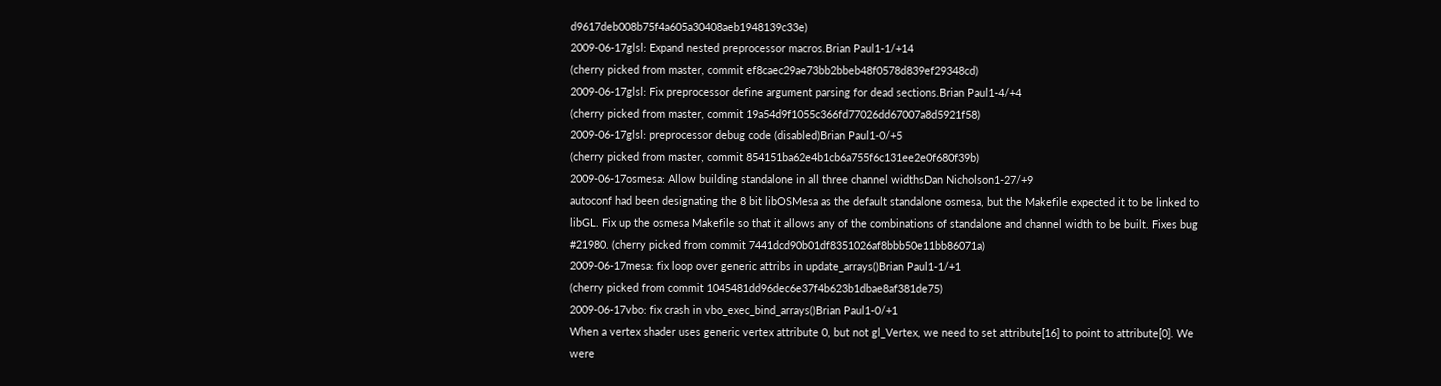d9617deb008b75f4a605a30408aeb1948139c33e)
2009-06-17glsl: Expand nested preprocessor macros.Brian Paul1-1/+14
(cherry picked from master, commit ef8caec29ae73bb2bbeb48f0578d839ef29348cd)
2009-06-17glsl: Fix preprocessor define argument parsing for dead sections.Brian Paul1-4/+4
(cherry picked from master, commit 19a54d9f1055c366fd77026dd67007a8d5921f58)
2009-06-17glsl: preprocessor debug code (disabled)Brian Paul1-0/+5
(cherry picked from master, commit 854151ba62e4b1cb6a755f6c131ee2e0f680f39b)
2009-06-17osmesa: Allow building standalone in all three channel widthsDan Nicholson1-27/+9
autoconf had been designating the 8 bit libOSMesa as the default standalone osmesa, but the Makefile expected it to be linked to libGL. Fix up the osmesa Makefile so that it allows any of the combinations of standalone and channel width to be built. Fixes bug #21980. (cherry picked from commit 7441dcd90b01df8351026af8bbb50e11bb86071a)
2009-06-17mesa: fix loop over generic attribs in update_arrays()Brian Paul1-1/+1
(cherry picked from commit 1045481dd96dec6e37f4b623b1dbae8af381de75)
2009-06-17vbo: fix crash in vbo_exec_bind_arrays()Brian Paul1-0/+1
When a vertex shader uses generic vertex attribute 0, but not gl_Vertex, we need to set attribute[16] to point to attribute[0]. We were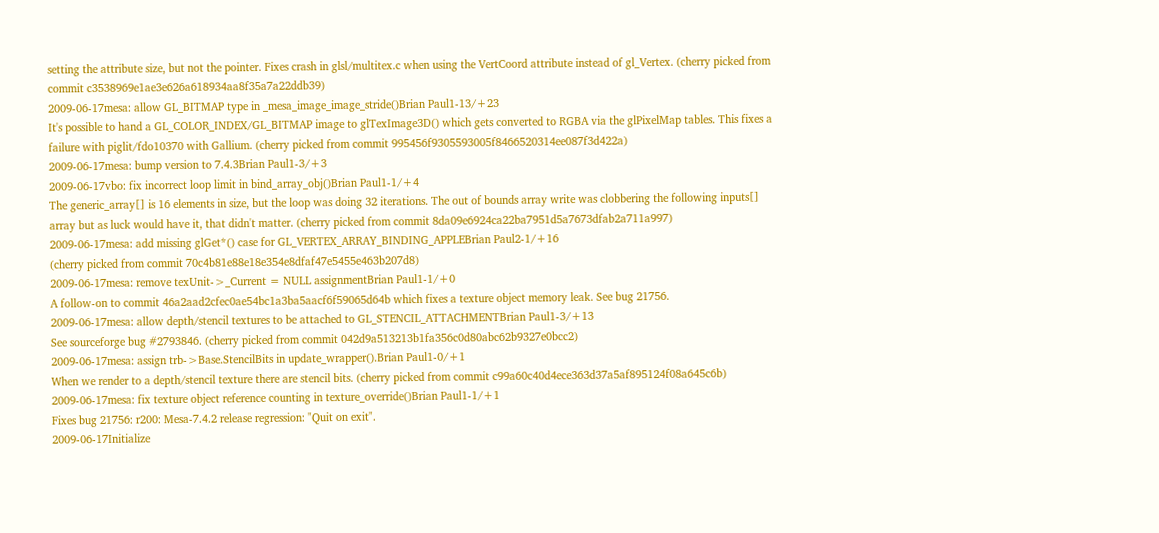setting the attribute size, but not the pointer. Fixes crash in glsl/multitex.c when using the VertCoord attribute instead of gl_Vertex. (cherry picked from commit c3538969e1ae3e626a618934aa8f35a7a22ddb39)
2009-06-17mesa: allow GL_BITMAP type in _mesa_image_image_stride()Brian Paul1-13/+23
It's possible to hand a GL_COLOR_INDEX/GL_BITMAP image to glTexImage3D() which gets converted to RGBA via the glPixelMap tables. This fixes a failure with piglit/fdo10370 with Gallium. (cherry picked from commit 995456f9305593005f8466520314ee087f3d422a)
2009-06-17mesa: bump version to 7.4.3Brian Paul1-3/+3
2009-06-17vbo: fix incorrect loop limit in bind_array_obj()Brian Paul1-1/+4
The generic_array[] is 16 elements in size, but the loop was doing 32 iterations. The out of bounds array write was clobbering the following inputs[] array but as luck would have it, that didn't matter. (cherry picked from commit 8da09e6924ca22ba7951d5a7673dfab2a711a997)
2009-06-17mesa: add missing glGet*() case for GL_VERTEX_ARRAY_BINDING_APPLEBrian Paul2-1/+16
(cherry picked from commit 70c4b81e88e18e354e8dfaf47e5455e463b207d8)
2009-06-17mesa: remove texUnit->_Current = NULL assignmentBrian Paul1-1/+0
A follow-on to commit 46a2aad2cfec0ae54bc1a3ba5aacf6f59065d64b which fixes a texture object memory leak. See bug 21756.
2009-06-17mesa: allow depth/stencil textures to be attached to GL_STENCIL_ATTACHMENTBrian Paul1-3/+13
See sourceforge bug #2793846. (cherry picked from commit 042d9a513213b1fa356c0d80abc62b9327e0bcc2)
2009-06-17mesa: assign trb->Base.StencilBits in update_wrapper().Brian Paul1-0/+1
When we render to a depth/stencil texture there are stencil bits. (cherry picked from commit c99a60c40d4ece363d37a5af895124f08a645c6b)
2009-06-17mesa: fix texture object reference counting in texture_override()Brian Paul1-1/+1
Fixes bug 21756: r200: Mesa-7.4.2 release regression: "Quit on exit".
2009-06-17Initialize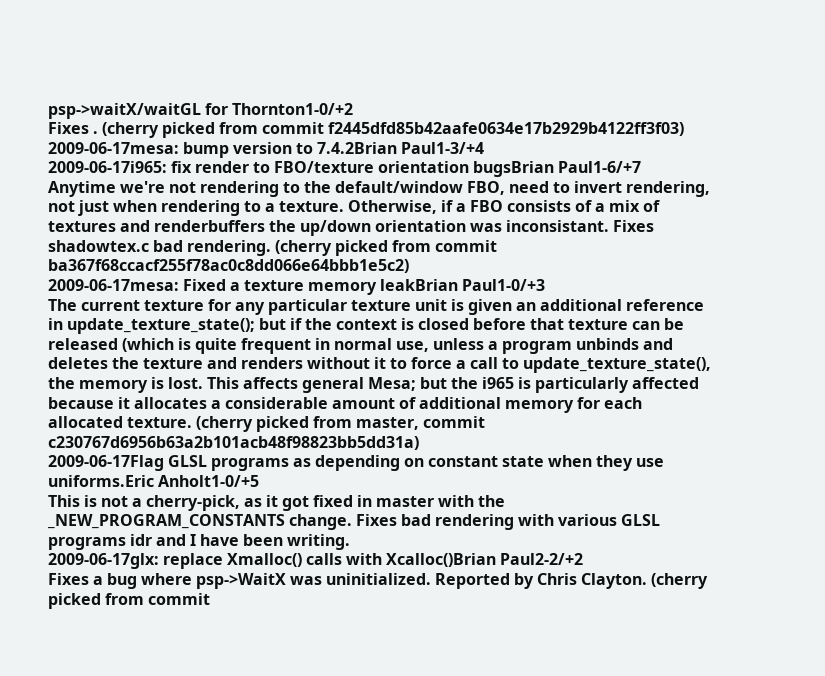psp->waitX/waitGL for Thornton1-0/+2
Fixes . (cherry picked from commit f2445dfd85b42aafe0634e17b2929b4122ff3f03)
2009-06-17mesa: bump version to 7.4.2Brian Paul1-3/+4
2009-06-17i965: fix render to FBO/texture orientation bugsBrian Paul1-6/+7
Anytime we're not rendering to the default/window FBO, need to invert rendering, not just when rendering to a texture. Otherwise, if a FBO consists of a mix of textures and renderbuffers the up/down orientation was inconsistant. Fixes shadowtex.c bad rendering. (cherry picked from commit ba367f68ccacf255f78ac0c8dd066e64bbb1e5c2)
2009-06-17mesa: Fixed a texture memory leakBrian Paul1-0/+3
The current texture for any particular texture unit is given an additional reference in update_texture_state(); but if the context is closed before that texture can be released (which is quite frequent in normal use, unless a program unbinds and deletes the texture and renders without it to force a call to update_texture_state(), the memory is lost. This affects general Mesa; but the i965 is particularly affected because it allocates a considerable amount of additional memory for each allocated texture. (cherry picked from master, commit c230767d6956b63a2b101acb48f98823bb5dd31a)
2009-06-17Flag GLSL programs as depending on constant state when they use uniforms.Eric Anholt1-0/+5
This is not a cherry-pick, as it got fixed in master with the _NEW_PROGRAM_CONSTANTS change. Fixes bad rendering with various GLSL programs idr and I have been writing.
2009-06-17glx: replace Xmalloc() calls with Xcalloc()Brian Paul2-2/+2
Fixes a bug where psp->WaitX was uninitialized. Reported by Chris Clayton. (cherry picked from commit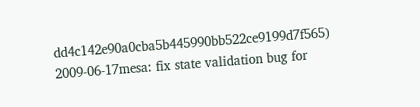dd4c142e90a0cba5b445990bb522ce9199d7f565)
2009-06-17mesa: fix state validation bug for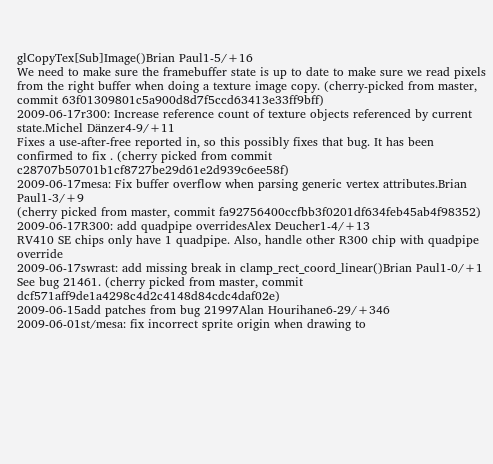glCopyTex[Sub]Image()Brian Paul1-5/+16
We need to make sure the framebuffer state is up to date to make sure we read pixels from the right buffer when doing a texture image copy. (cherry-picked from master, commit 63f01309801c5a900d8d7f5ccd63413e33ff9bff)
2009-06-17r300: Increase reference count of texture objects referenced by current state.Michel Dänzer4-9/+11
Fixes a use-after-free reported in, so this possibly fixes that bug. It has been confirmed to fix . (cherry picked from commit c28707b50701b1cf8727be29d61e2d939c6ee58f)
2009-06-17mesa: Fix buffer overflow when parsing generic vertex attributes.Brian Paul1-3/+9
(cherry picked from master, commit fa92756400ccfbb3f0201df634feb45ab4f98352)
2009-06-17R300: add quadpipe overridesAlex Deucher1-4/+13
RV410 SE chips only have 1 quadpipe. Also, handle other R300 chip with quadpipe override
2009-06-17swrast: add missing break in clamp_rect_coord_linear()Brian Paul1-0/+1
See bug 21461. (cherry picked from master, commit dcf571aff9de1a4298c4d2c4148d84cdc4daf02e)
2009-06-15add patches from bug 21997Alan Hourihane6-29/+346
2009-06-01st/mesa: fix incorrect sprite origin when drawing to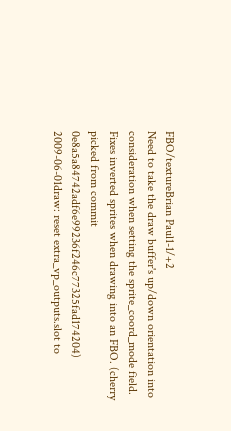FBO/textureBrian Paul1-1/+2
Need to take the draw buffer's up/down orientation into consideration when setting the sprite_coord_mode field. Fixes inverted sprites when drawing into an FBO. (cherry picked from commit 0e8a5a84742adf6e99236f246c77325fad174204)
2009-06-01draw: reset extra_vp_outputs.slot to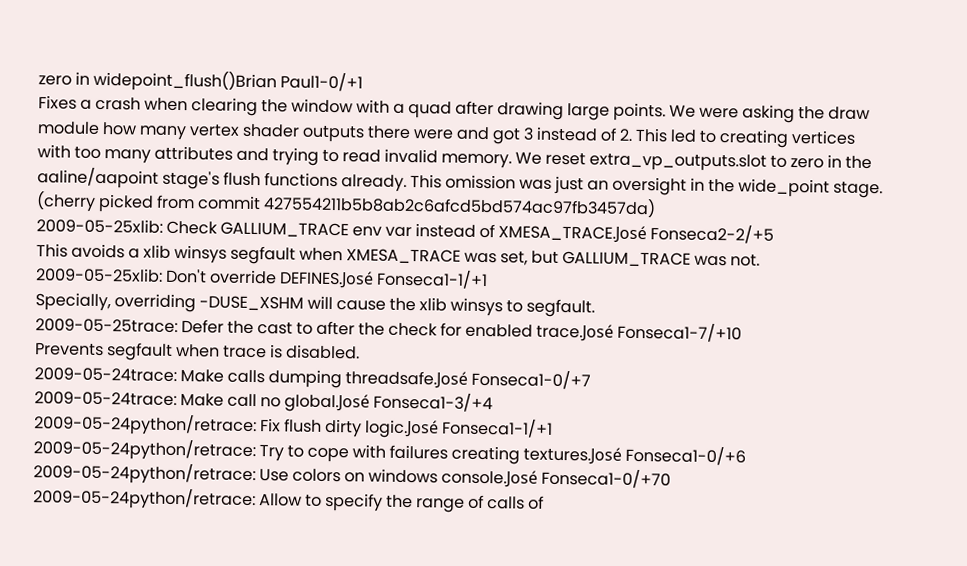zero in widepoint_flush()Brian Paul1-0/+1
Fixes a crash when clearing the window with a quad after drawing large points. We were asking the draw module how many vertex shader outputs there were and got 3 instead of 2. This led to creating vertices with too many attributes and trying to read invalid memory. We reset extra_vp_outputs.slot to zero in the aaline/aapoint stage's flush functions already. This omission was just an oversight in the wide_point stage. (cherry picked from commit 427554211b5b8ab2c6afcd5bd574ac97fb3457da)
2009-05-25xlib: Check GALLIUM_TRACE env var instead of XMESA_TRACE.José Fonseca2-2/+5
This avoids a xlib winsys segfault when XMESA_TRACE was set, but GALLIUM_TRACE was not.
2009-05-25xlib: Don't override DEFINES.José Fonseca1-1/+1
Specially, overriding -DUSE_XSHM will cause the xlib winsys to segfault.
2009-05-25trace: Defer the cast to after the check for enabled trace.José Fonseca1-7/+10
Prevents segfault when trace is disabled.
2009-05-24trace: Make calls dumping threadsafe.José Fonseca1-0/+7
2009-05-24trace: Make call no global.José Fonseca1-3/+4
2009-05-24python/retrace: Fix flush dirty logic.José Fonseca1-1/+1
2009-05-24python/retrace: Try to cope with failures creating textures.José Fonseca1-0/+6
2009-05-24python/retrace: Use colors on windows console.José Fonseca1-0/+70
2009-05-24python/retrace: Allow to specify the range of calls of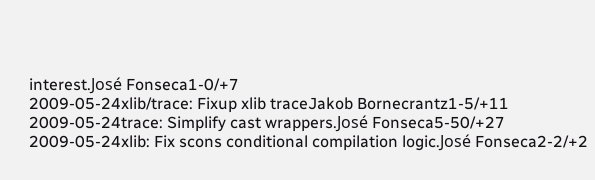interest.José Fonseca1-0/+7
2009-05-24xlib/trace: Fixup xlib traceJakob Bornecrantz1-5/+11
2009-05-24trace: Simplify cast wrappers.José Fonseca5-50/+27
2009-05-24xlib: Fix scons conditional compilation logic.José Fonseca2-2/+2